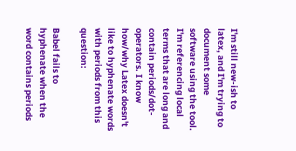I'm still new-ish to latex, and I'm trying to document some software using the tool. I'm referencing local terms that are long and contain periods/dot-operators. I know how/why Latex doesn't like to hyphenate words with periods from this question:

Babel fails to hyphenate when the word contains periods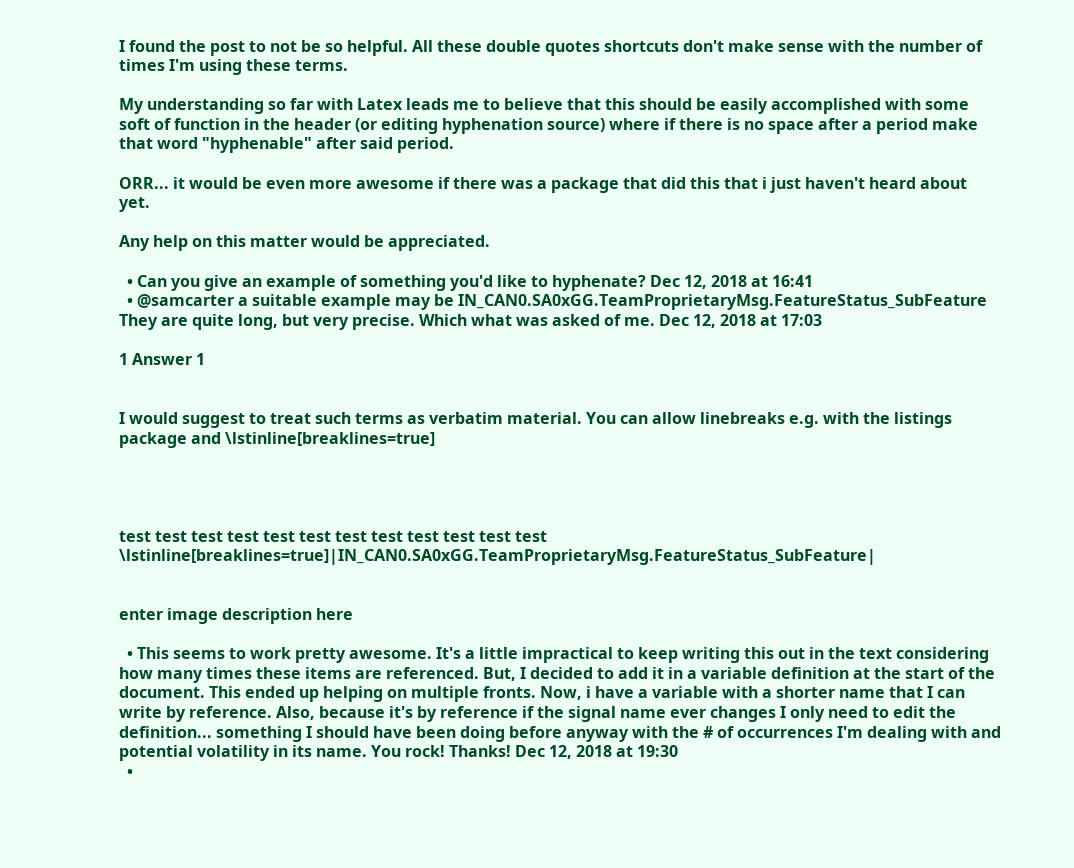I found the post to not be so helpful. All these double quotes shortcuts don't make sense with the number of times I'm using these terms.

My understanding so far with Latex leads me to believe that this should be easily accomplished with some soft of function in the header (or editing hyphenation source) where if there is no space after a period make that word "hyphenable" after said period.

ORR... it would be even more awesome if there was a package that did this that i just haven't heard about yet.

Any help on this matter would be appreciated.

  • Can you give an example of something you'd like to hyphenate? Dec 12, 2018 at 16:41
  • @samcarter a suitable example may be IN_CAN0.SA0xGG.TeamProprietaryMsg.FeatureStatus_SubFeature They are quite long, but very precise. Which what was asked of me. Dec 12, 2018 at 17:03

1 Answer 1


I would suggest to treat such terms as verbatim material. You can allow linebreaks e.g. with the listings package and \lstinline[breaklines=true]




test test test test test test test test test test test test \lstinline[breaklines=true]|IN_CAN0.SA0xGG.TeamProprietaryMsg.FeatureStatus_SubFeature|


enter image description here

  • This seems to work pretty awesome. It's a little impractical to keep writing this out in the text considering how many times these items are referenced. But, I decided to add it in a variable definition at the start of the document. This ended up helping on multiple fronts. Now, i have a variable with a shorter name that I can write by reference. Also, because it's by reference if the signal name ever changes I only need to edit the definition... something I should have been doing before anyway with the # of occurrences I'm dealing with and potential volatility in its name. You rock! Thanks! Dec 12, 2018 at 19:30
  •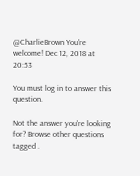@CharlieBrown You're welcome! Dec 12, 2018 at 20:53

You must log in to answer this question.

Not the answer you're looking for? Browse other questions tagged .